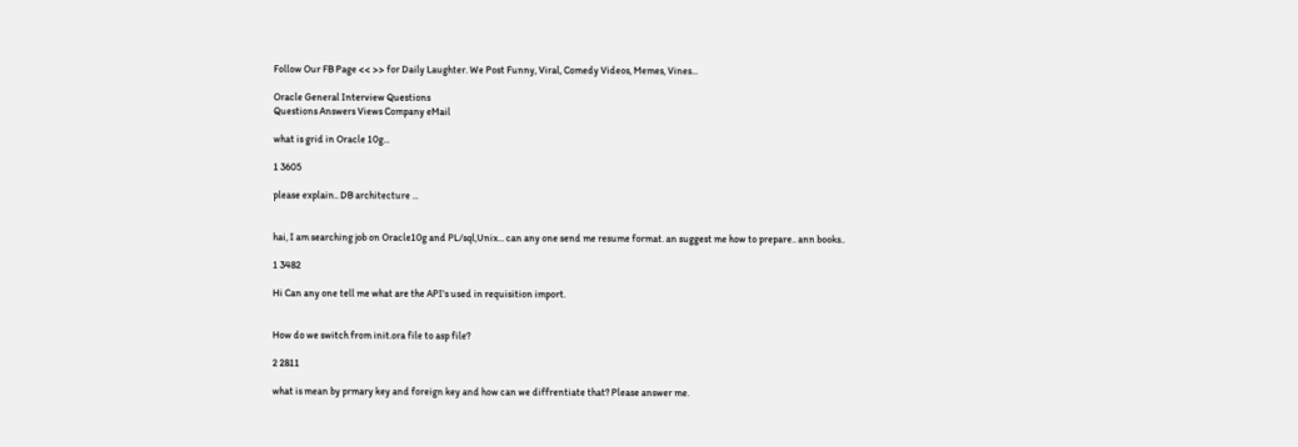Follow Our FB Page << >> for Daily Laughter. We Post Funny, Viral, Comedy Videos, Memes, Vines...

Oracle General Interview Questions
Questions Answers Views Company eMail

what is grid in Oracle 10g...

1 3605

please explain.. DB architecture ...


hai, I am searching job on Oracle10g and PL/sql,Unix... can any one send me resume format. an suggest me how to prepare.. ann books..

1 3482

Hi Can any one tell me what are the API's used in requisition import.


How do we switch from init.ora file to asp file?

2 2811

what is mean by prmary key and foreign key and how can we diffrentiate that? Please answer me.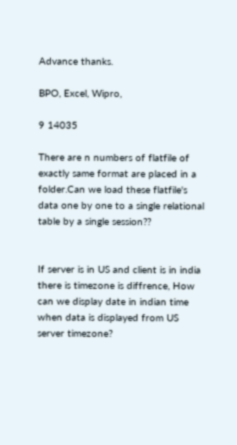Advance thanks.

BPO, Excel, Wipro,

9 14035

There are n numbers of flatfile of exactly same format are placed in a folder.Can we load these flatfile's data one by one to a single relational table by a single session??


If server is in US and client is in india there is timezone is diffrence, How can we display date in indian time when data is displayed from US server timezone?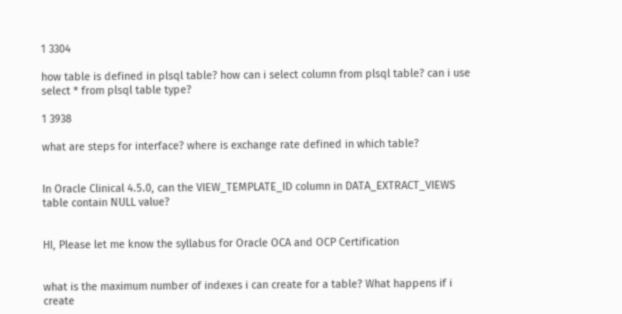1 3304

how table is defined in plsql table? how can i select column from plsql table? can i use select * from plsql table type?

1 3938

what are steps for interface? where is exchange rate defined in which table?


In Oracle Clinical 4.5.0, can the VIEW_TEMPLATE_ID column in DATA_EXTRACT_VIEWS table contain NULL value?


HI, Please let me know the syllabus for Oracle OCA and OCP Certification


what is the maximum number of indexes i can create for a table? What happens if i create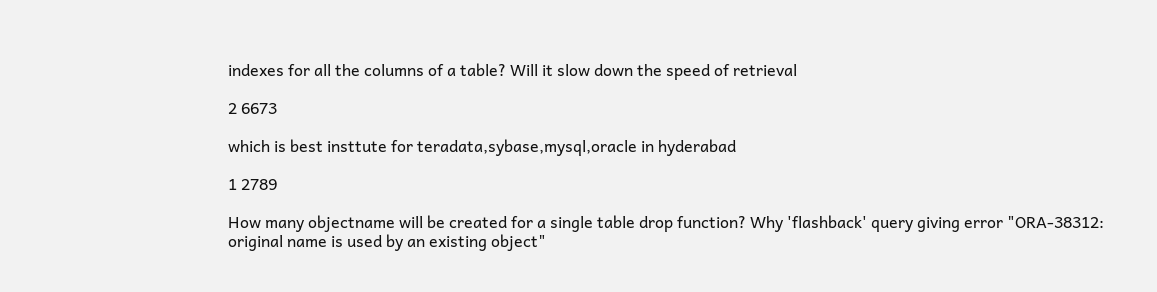indexes for all the columns of a table? Will it slow down the speed of retrieval

2 6673

which is best insttute for teradata,sybase,mysql,oracle in hyderabad

1 2789

How many objectname will be created for a single table drop function? Why 'flashback' query giving error "ORA-38312: original name is used by an existing object"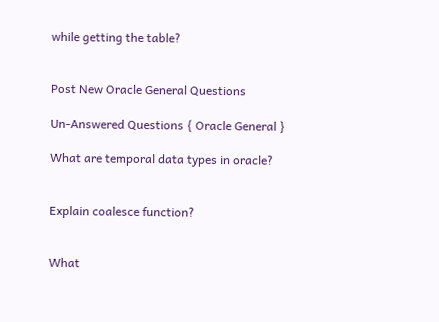while getting the table?


Post New Oracle General Questions

Un-Answered Questions { Oracle General }

What are temporal data types in oracle?


Explain coalesce function?


What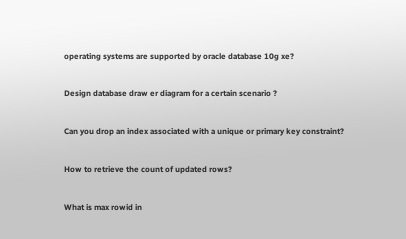operating systems are supported by oracle database 10g xe?


Design database draw er diagram for a certain scenario ?


Can you drop an index associated with a unique or primary key constraint?


How to retrieve the count of updated rows?


What is max rowid in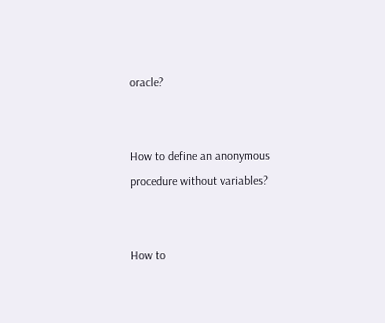oracle?


How to define an anonymous procedure without variables?


How to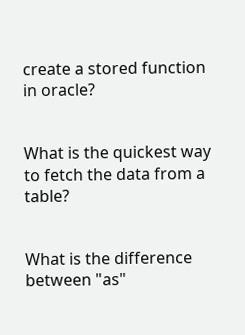create a stored function in oracle?


What is the quickest way to fetch the data from a table?


What is the difference between "as"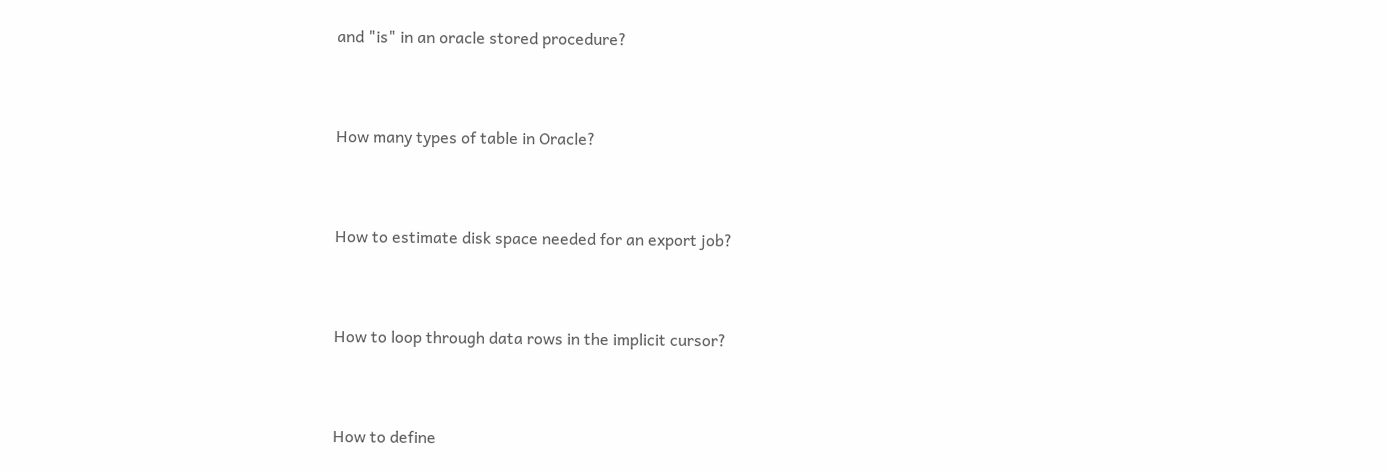and "is" in an oracle stored procedure?


How many types of table in Oracle?


How to estimate disk space needed for an export job?


How to loop through data rows in the implicit cursor?


How to define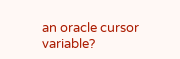an oracle cursor variable?